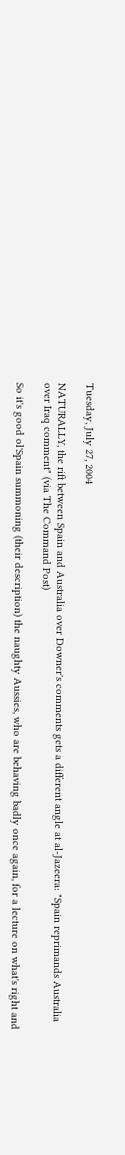Tuesday, July 27, 2004

NATURALLY, the rift between Spain and Australia over Downer's comments gets a different angle at al-Jazeera: "Spain reprimands Australia over Iraq comment" (via The Command Post)

So it's good ol'Spain summoning (their description) the naughty Aussies, who are behaving badly once again, for a lecture on what's right and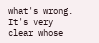what's wrong. It's very clear whose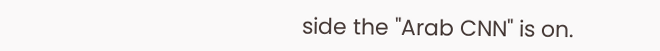side the "Arab CNN" is on.